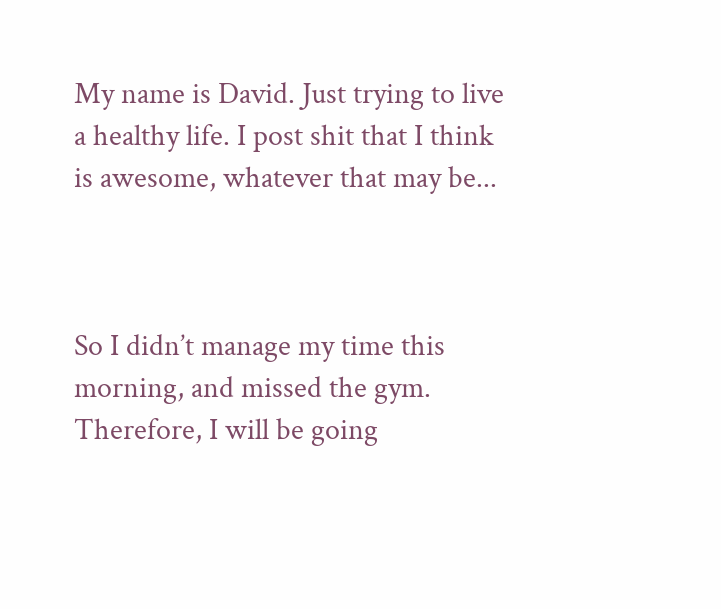My name is David. Just trying to live a healthy life. I post shit that I think is awesome, whatever that may be...



So I didn’t manage my time this morning, and missed the gym. Therefore, I will be going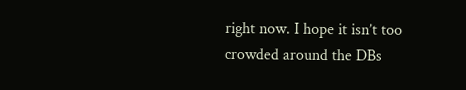right now. I hope it isn’t too crowded around the DBs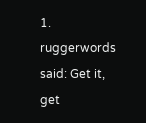1. ruggerwords said: Get it, get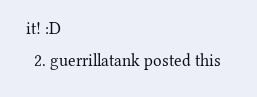it! :D
  2. guerrillatank posted this